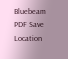Bluebeam PDF Save Location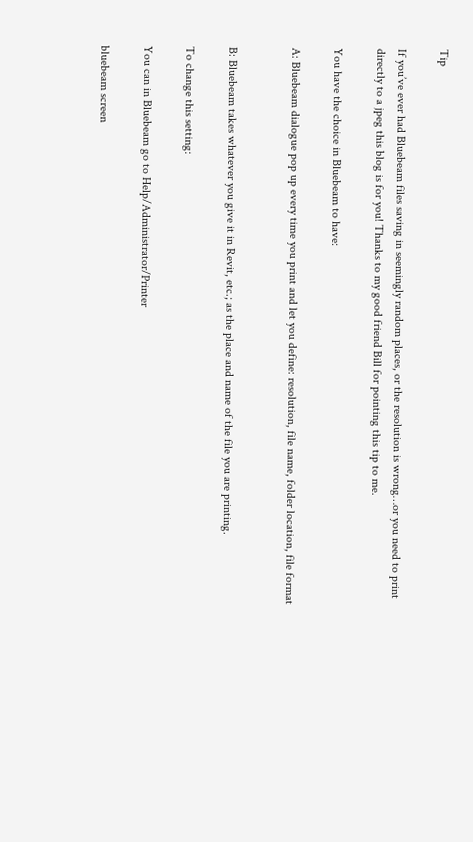Tip

If you’ve ever had Bluebeam files saving in seemingly random places, or the resolution is wrong…or you need to print directly to a jpeg this blog is for you! Thanks to my good friend Bill for pointing this tip to me.

You have the choice in Bluebeam to have:

A: Bluebeam dialogue pop up every time you print and let you define: resolution, file name, folder location, file format


B: Bluebeam takes whatever you give it in Revit, etc.; as the place and name of the file you are printing.

To change this setting:

You can in Bluebeam go to Help/Administrator/Printer

bluebeam screen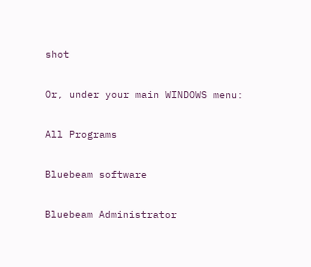shot

Or, under your main WINDOWS menu:

All Programs

Bluebeam software

Bluebeam Administrator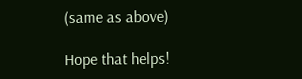(same as above)

Hope that helps!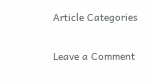Article Categories

Leave a Comment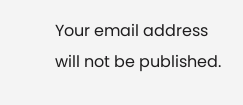Your email address will not be published.